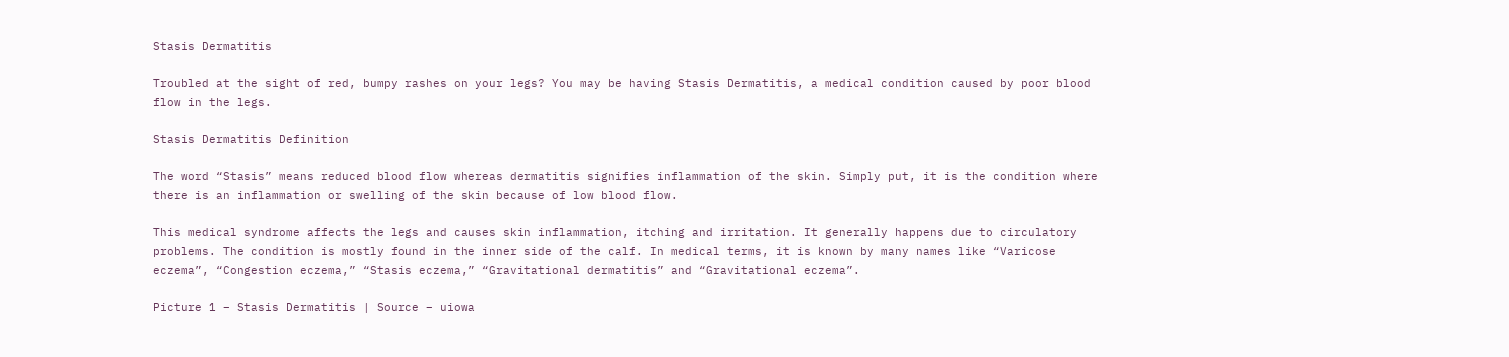Stasis Dermatitis

Troubled at the sight of red, bumpy rashes on your legs? You may be having Stasis Dermatitis, a medical condition caused by poor blood flow in the legs.

Stasis Dermatitis Definition

The word “Stasis” means reduced blood flow whereas dermatitis signifies inflammation of the skin. Simply put, it is the condition where there is an inflammation or swelling of the skin because of low blood flow.

This medical syndrome affects the legs and causes skin inflammation, itching and irritation. It generally happens due to circulatory problems. The condition is mostly found in the inner side of the calf. In medical terms, it is known by many names like “Varicose eczema”, “Congestion eczema,” “Stasis eczema,” “Gravitational dermatitis” and “Gravitational eczema”.

Picture 1 – Stasis Dermatitis | Source – uiowa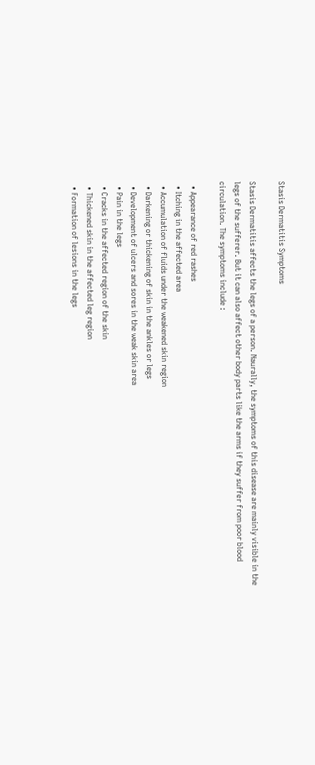Stasis Dermatitis Symptoms

Stasis Dermatitis affects the legs of a person. Naurally, the symptoms of this disease are mainly visible in the legs of the sufferer. But it can also affect other body parts like the arms if they suffer from poor blood circulation. The symptoms include :

  • Appearance of red rashes
  • Itching in the affected area
  • Accumulation of fluids under the weakened skin region
  • Darkening or thickening of skin in the ankles or legs
  • Development of ulcers and sores in the weak skin area
  • Pain in the legs
  • Cracks in the affected region of the skin
  • Thickened skin in the affected leg region
  • Formation of lesions in the legs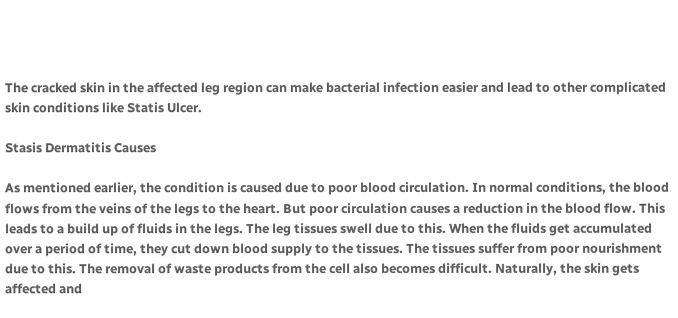The cracked skin in the affected leg region can make bacterial infection easier and lead to other complicated skin conditions like Statis Ulcer.

Stasis Dermatitis Causes

As mentioned earlier, the condition is caused due to poor blood circulation. In normal conditions, the blood flows from the veins of the legs to the heart. But poor circulation causes a reduction in the blood flow. This leads to a build up of fluids in the legs. The leg tissues swell due to this. When the fluids get accumulated over a period of time, they cut down blood supply to the tissues. The tissues suffer from poor nourishment due to this. The removal of waste products from the cell also becomes difficult. Naturally, the skin gets affected and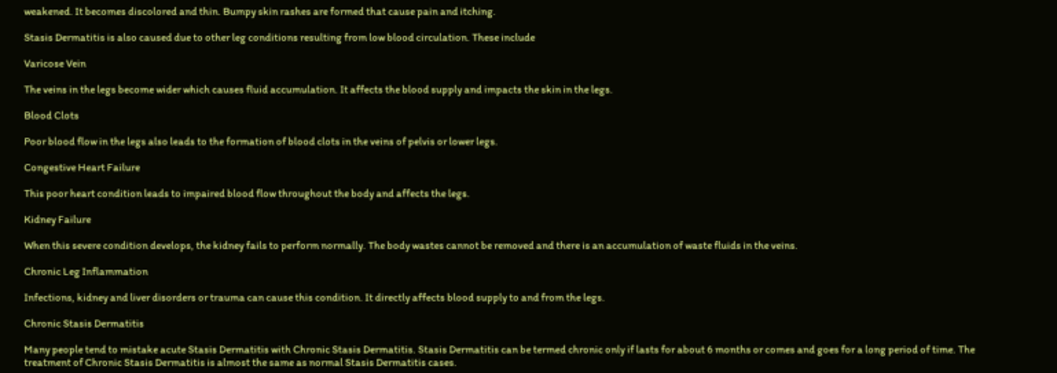weakened. It becomes discolored and thin. Bumpy skin rashes are formed that cause pain and itching.

Stasis Dermatitis is also caused due to other leg conditions resulting from low blood circulation. These include

Varicose Vein

The veins in the legs become wider which causes fluid accumulation. It affects the blood supply and impacts the skin in the legs.

Blood Clots

Poor blood flow in the legs also leads to the formation of blood clots in the veins of pelvis or lower legs.

Congestive Heart Failure

This poor heart condition leads to impaired blood flow throughout the body and affects the legs.

Kidney Failure

When this severe condition develops, the kidney fails to perform normally. The body wastes cannot be removed and there is an accumulation of waste fluids in the veins.

Chronic Leg Inflammation

Infections, kidney and liver disorders or trauma can cause this condition. It directly affects blood supply to and from the legs.

Chronic Stasis Dermatitis

Many people tend to mistake acute Stasis Dermatitis with Chronic Stasis Dermatitis. Stasis Dermatitis can be termed chronic only if lasts for about 6 months or comes and goes for a long period of time. The treatment of Chronic Stasis Dermatitis is almost the same as normal Stasis Dermatitis cases.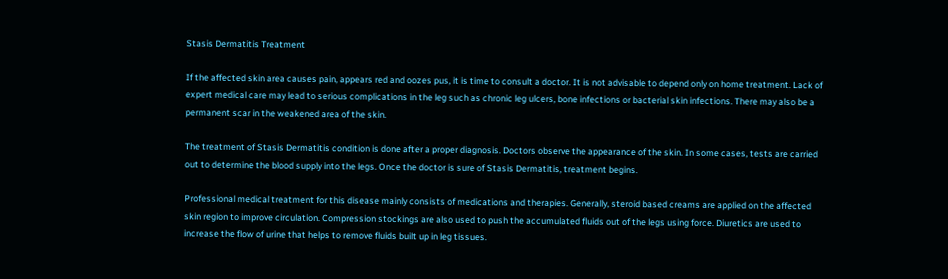Stasis Dermatitis Treatment

If the affected skin area causes pain, appears red and oozes pus, it is time to consult a doctor. It is not advisable to depend only on home treatment. Lack of expert medical care may lead to serious complications in the leg such as chronic leg ulcers, bone infections or bacterial skin infections. There may also be a permanent scar in the weakened area of the skin.

The treatment of Stasis Dermatitis condition is done after a proper diagnosis. Doctors observe the appearance of the skin. In some cases, tests are carried out to determine the blood supply into the legs. Once the doctor is sure of Stasis Dermatitis, treatment begins.

Professional medical treatment for this disease mainly consists of medications and therapies. Generally, steroid based creams are applied on the affected skin region to improve circulation. Compression stockings are also used to push the accumulated fluids out of the legs using force. Diuretics are used to increase the flow of urine that helps to remove fluids built up in leg tissues.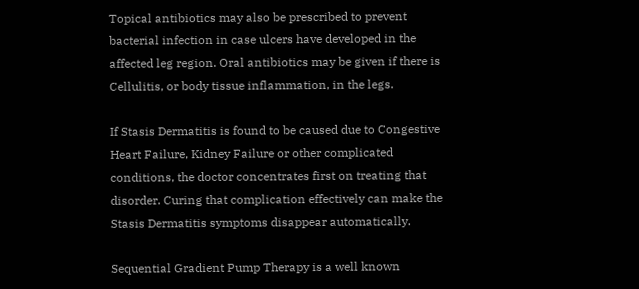Topical antibiotics may also be prescribed to prevent bacterial infection in case ulcers have developed in the affected leg region. Oral antibiotics may be given if there is Cellulitis, or body tissue inflammation, in the legs.

If Stasis Dermatitis is found to be caused due to Congestive Heart Failure, Kidney Failure or other complicated conditions, the doctor concentrates first on treating that disorder. Curing that complication effectively can make the Stasis Dermatitis symptoms disappear automatically.

Sequential Gradient Pump Therapy is a well known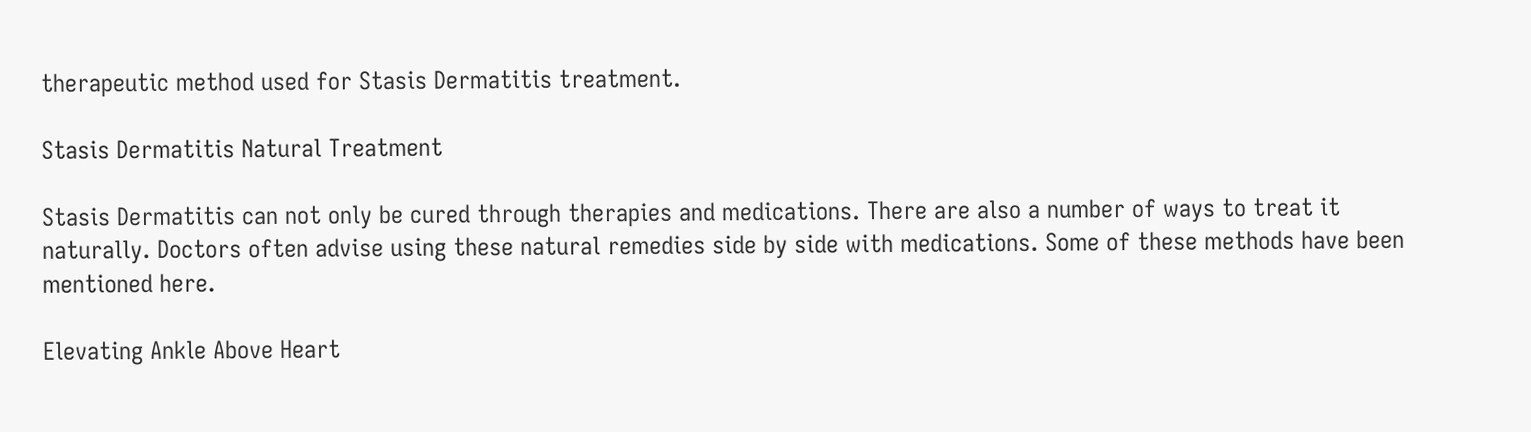therapeutic method used for Stasis Dermatitis treatment.

Stasis Dermatitis Natural Treatment

Stasis Dermatitis can not only be cured through therapies and medications. There are also a number of ways to treat it naturally. Doctors often advise using these natural remedies side by side with medications. Some of these methods have been mentioned here.

Elevating Ankle Above Heart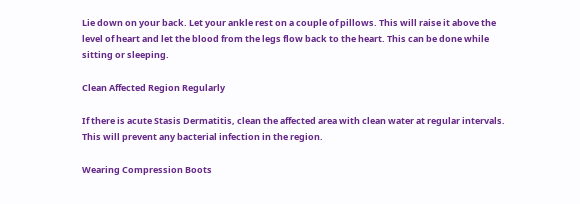Lie down on your back. Let your ankle rest on a couple of pillows. This will raise it above the level of heart and let the blood from the legs flow back to the heart. This can be done while sitting or sleeping.

Clean Affected Region Regularly

If there is acute Stasis Dermatitis, clean the affected area with clean water at regular intervals. This will prevent any bacterial infection in the region.

Wearing Compression Boots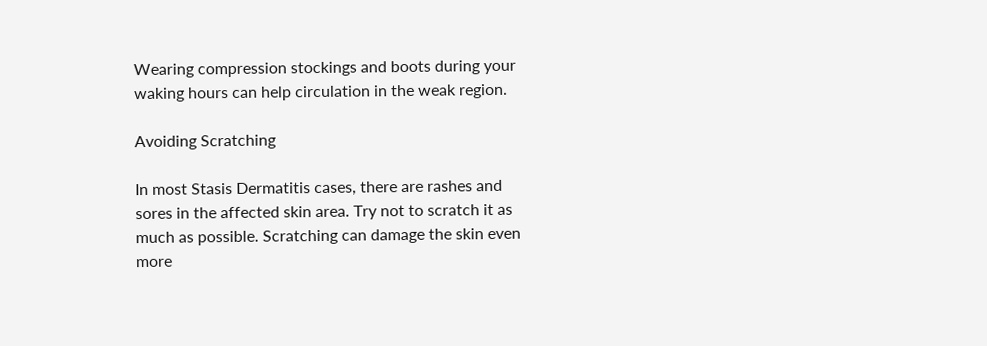Wearing compression stockings and boots during your waking hours can help circulation in the weak region.

Avoiding Scratching

In most Stasis Dermatitis cases, there are rashes and sores in the affected skin area. Try not to scratch it as much as possible. Scratching can damage the skin even more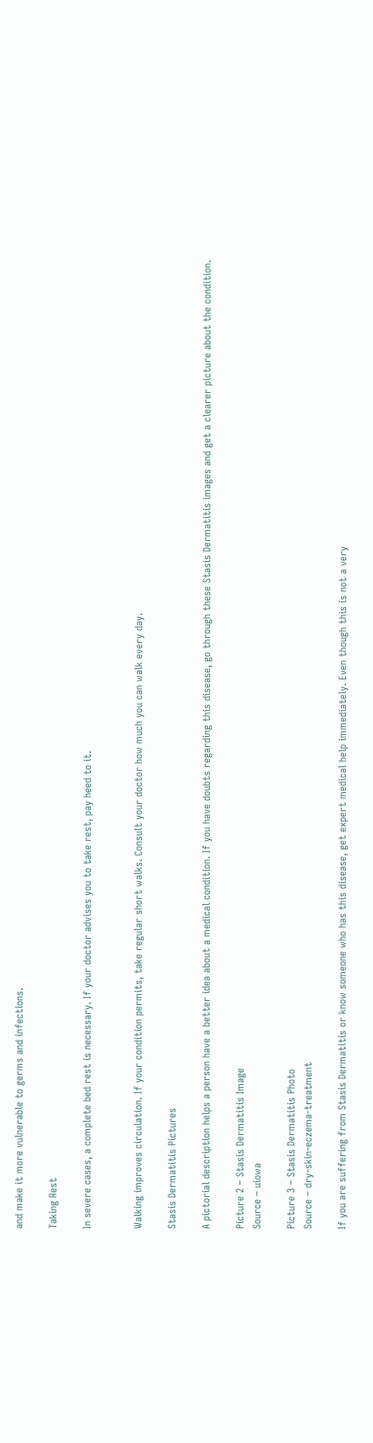and make it more vulnerable to germs and infections.

Taking Rest

In severe cases, a complete bed rest is necessary. If your doctor advises you to take rest, pay heed to it.


Walking improves circulation. If your condition permits, take regular short walks. Consult your doctor how much you can walk every day.

Stasis Dermatitis Pictures

A pictorial description helps a person have a better idea about a medical condition. If you have doubts regarding this disease, go through these Stasis Dermatitis images and get a clearer picture about the condition.

Picture 2 – Stasis Dermatitis Image
Source – uiowa

Picture 3 – Stasis Dermatitis Photo
Source – dry-skin-eczema-treatment

If you are suffering from Stasis Dermatitis or know someone who has this disease, get expert medical help immediately. Even though this is not a very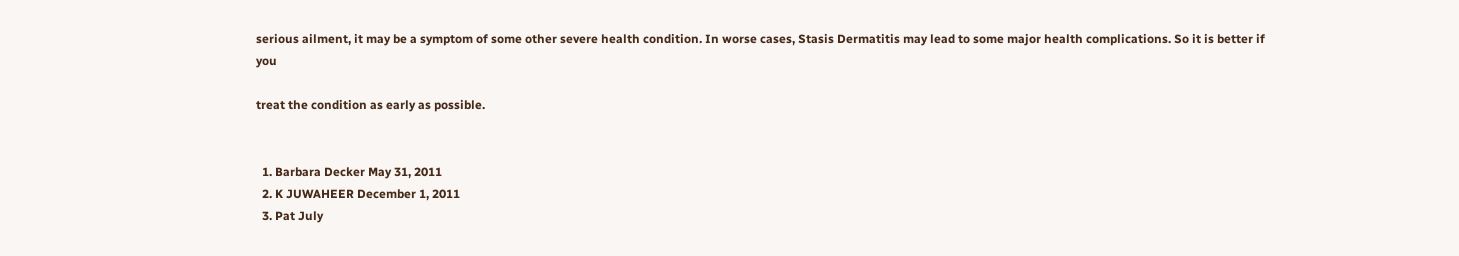serious ailment, it may be a symptom of some other severe health condition. In worse cases, Stasis Dermatitis may lead to some major health complications. So it is better if you

treat the condition as early as possible.


  1. Barbara Decker May 31, 2011
  2. K JUWAHEER December 1, 2011
  3. Pat July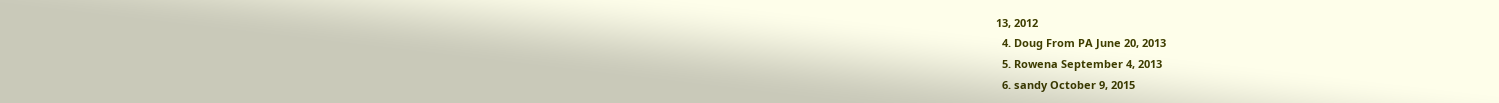13, 2012
  4. Doug From PA June 20, 2013
  5. Rowena September 4, 2013
  6. sandy October 9, 2015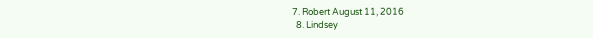7. Robert August 11, 2016
  8. Lindsey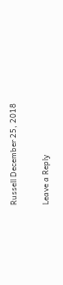Russell December 25, 2018

Leave a Reply